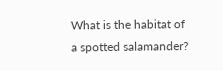What is the habitat of a spotted salamander?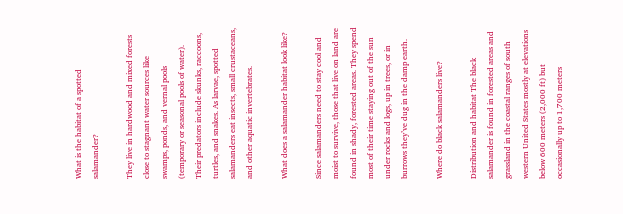What is the habitat of a spotted salamander?

They live in hardwood and mixed forests close to stagnant water sources like swamps, ponds, and vernal pools (temporary or seasonal pools of water). Their predators include skunks, raccoons, turtles, and snakes. As larvae, spotted salamanders eat insects, small crustaceans, and other aquatic invertebrates.

What does a salamander habitat look like?

Since salamanders need to stay cool and moist to survive, those that live on land are found in shady, forested areas. They spend most of their time staying out of the sun under rocks and logs, up in trees, or in burrows they’ve dug in the damp earth.

Where do black salamanders live?

Distribution and habitat The black salamander is found in forested areas and grassland in the coastal ranges of south western United States mostly at elevations below 600 meters (2,000 ft) but occasionally up to 1,700 meters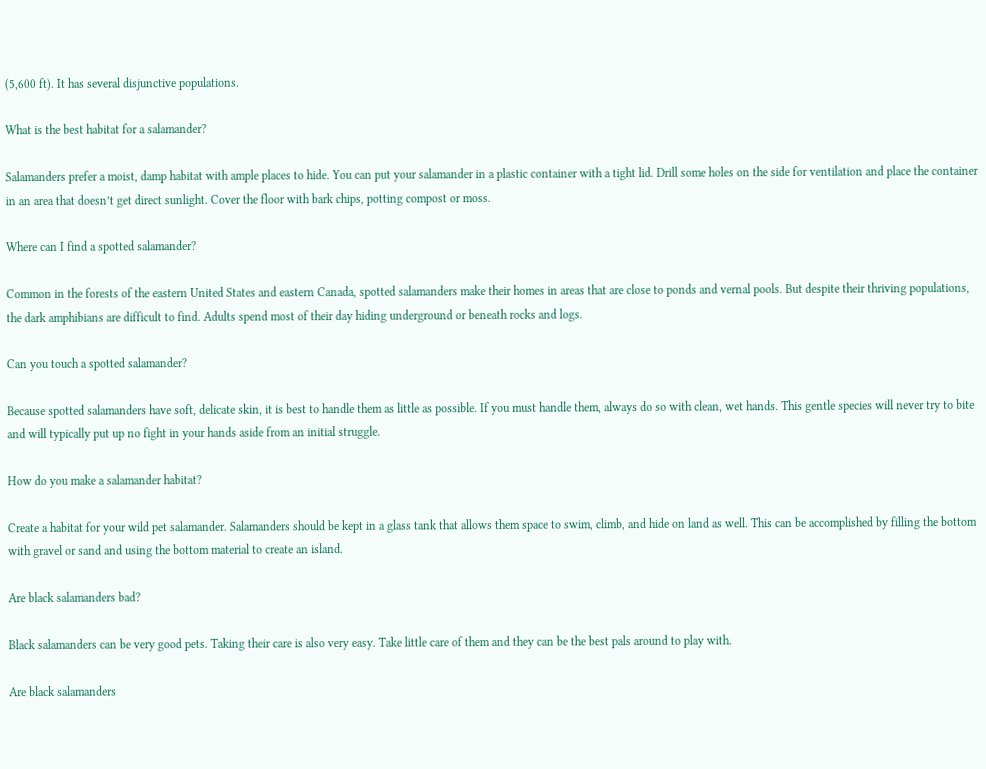(5,600 ft). It has several disjunctive populations.

What is the best habitat for a salamander?

Salamanders prefer a moist, damp habitat with ample places to hide. You can put your salamander in a plastic container with a tight lid. Drill some holes on the side for ventilation and place the container in an area that doesn’t get direct sunlight. Cover the floor with bark chips, potting compost or moss.

Where can I find a spotted salamander?

Common in the forests of the eastern United States and eastern Canada, spotted salamanders make their homes in areas that are close to ponds and vernal pools. But despite their thriving populations, the dark amphibians are difficult to find. Adults spend most of their day hiding underground or beneath rocks and logs.

Can you touch a spotted salamander?

Because spotted salamanders have soft, delicate skin, it is best to handle them as little as possible. If you must handle them, always do so with clean, wet hands. This gentle species will never try to bite and will typically put up no fight in your hands aside from an initial struggle.

How do you make a salamander habitat?

Create a habitat for your wild pet salamander. Salamanders should be kept in a glass tank that allows them space to swim, climb, and hide on land as well. This can be accomplished by filling the bottom with gravel or sand and using the bottom material to create an island.

Are black salamanders bad?

Black salamanders can be very good pets. Taking their care is also very easy. Take little care of them and they can be the best pals around to play with.

Are black salamanders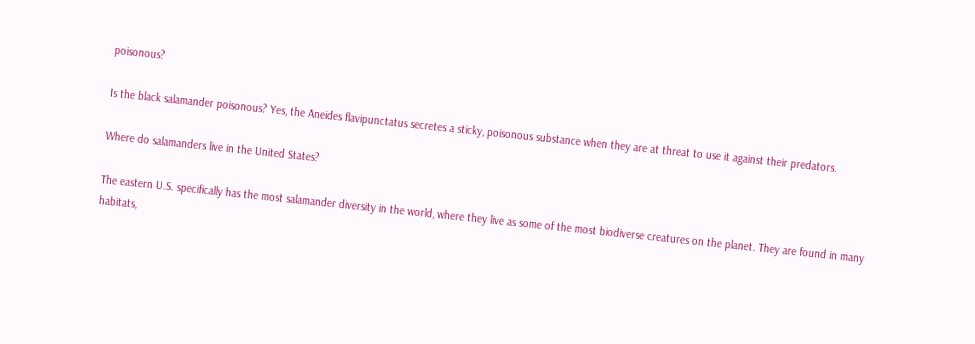poisonous?

Is the black salamander poisonous? Yes, the Aneides flavipunctatus secretes a sticky, poisonous substance when they are at threat to use it against their predators.

Where do salamanders live in the United States?

The eastern U.S. specifically has the most salamander diversity in the world, where they live as some of the most biodiverse creatures on the planet. They are found in many habitats,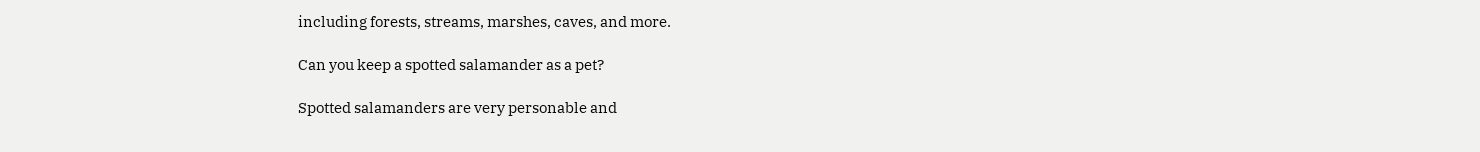including forests, streams, marshes, caves, and more.

Can you keep a spotted salamander as a pet?

Spotted salamanders are very personable and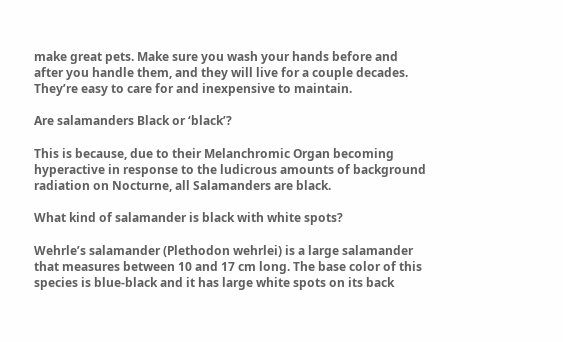make great pets. Make sure you wash your hands before and after you handle them, and they will live for a couple decades. They’re easy to care for and inexpensive to maintain.

Are salamanders Black or ‘black’?

This is because, due to their Melanchromic Organ becoming hyperactive in response to the ludicrous amounts of background radiation on Nocturne, all Salamanders are black.

What kind of salamander is black with white spots?

Wehrle’s salamander (Plethodon wehrlei) is a large salamander that measures between 10 and 17 cm long. The base color of this species is blue-black and it has large white spots on its back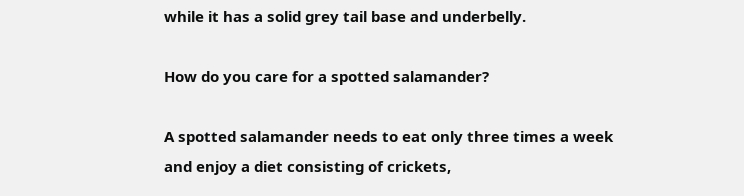while it has a solid grey tail base and underbelly.

How do you care for a spotted salamander?

A spotted salamander needs to eat only three times a week and enjoy a diet consisting of crickets,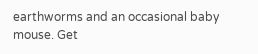earthworms and an occasional baby mouse. Get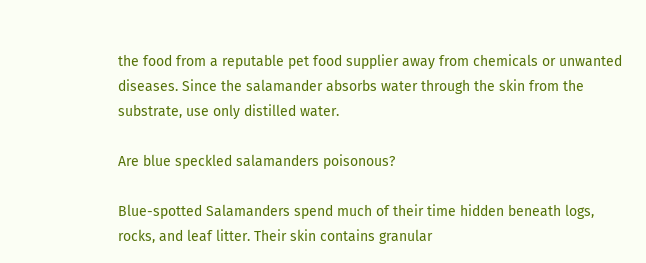the food from a reputable pet food supplier away from chemicals or unwanted diseases. Since the salamander absorbs water through the skin from the substrate, use only distilled water.

Are blue speckled salamanders poisonous?

Blue-spotted Salamanders spend much of their time hidden beneath logs, rocks, and leaf litter. Their skin contains granular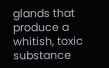glands that produce a whitish, toxic substance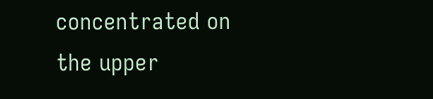concentrated on the upper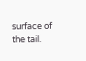surface of the tail.